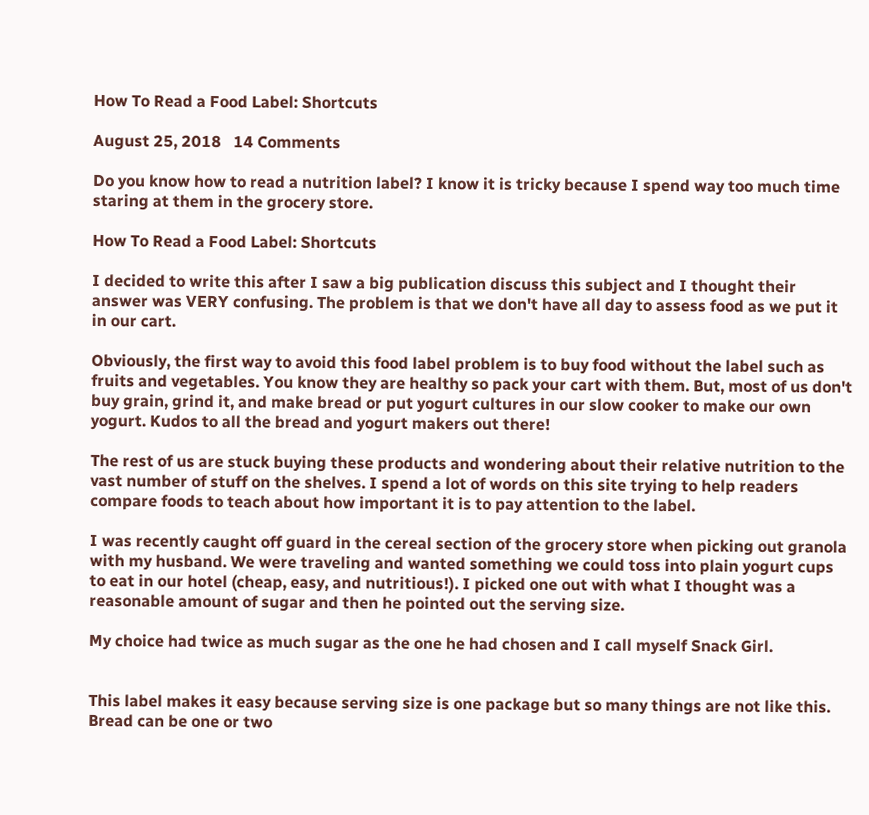How To Read a Food Label: Shortcuts

August 25, 2018   14 Comments

Do you know how to read a nutrition label? I know it is tricky because I spend way too much time staring at them in the grocery store.

How To Read a Food Label: Shortcuts

I decided to write this after I saw a big publication discuss this subject and I thought their answer was VERY confusing. The problem is that we don't have all day to assess food as we put it in our cart.

Obviously, the first way to avoid this food label problem is to buy food without the label such as fruits and vegetables. You know they are healthy so pack your cart with them. But, most of us don't buy grain, grind it, and make bread or put yogurt cultures in our slow cooker to make our own yogurt. Kudos to all the bread and yogurt makers out there!

The rest of us are stuck buying these products and wondering about their relative nutrition to the vast number of stuff on the shelves. I spend a lot of words on this site trying to help readers compare foods to teach about how important it is to pay attention to the label.

I was recently caught off guard in the cereal section of the grocery store when picking out granola with my husband. We were traveling and wanted something we could toss into plain yogurt cups to eat in our hotel (cheap, easy, and nutritious!). I picked one out with what I thought was a reasonable amount of sugar and then he pointed out the serving size.

My choice had twice as much sugar as the one he had chosen and I call myself Snack Girl.


This label makes it easy because serving size is one package but so many things are not like this. Bread can be one or two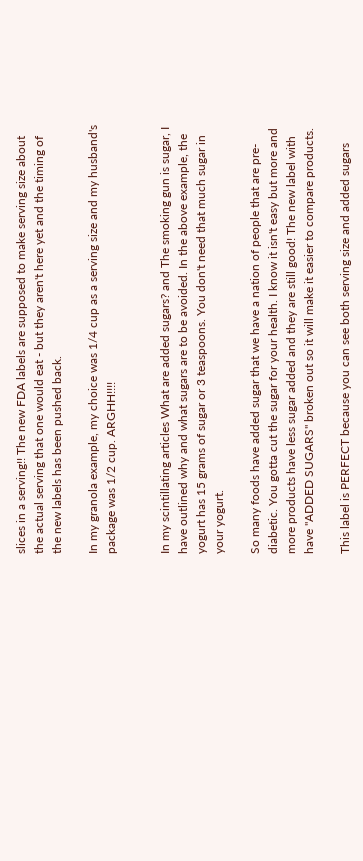slices in a serving!! The new FDA labels are supposed to make serving size about the actual serving that one would eat - but they aren't here yet and the timing of the new labels has been pushed back.

In my granola example, my choice was 1/4 cup as a serving size and my husband's package was 1/2 cup. ARGHH!!!!


In my scintillating articles What are added sugars? and The smoking gun is sugar, I have outlined why and what sugars are to be avoided. In the above example, the yogurt has 15 grams of sugar or 3 teaspoons. You don't need that much sugar in your yogurt.

So many foods have added sugar that we have a nation of people that are pre-diabetic. You gotta cut the sugar for your health. I know it isn't easy but more and more products have less sugar added and they are still good! The new label with have "ADDED SUGARS" broken out so it will make it easier to compare products.

This label is PERFECT because you can see both serving size and added sugars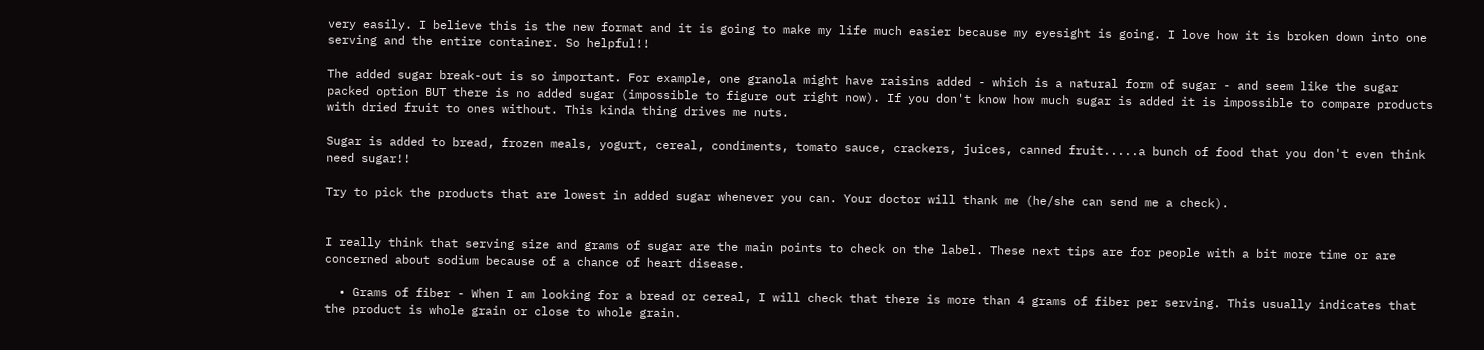very easily. I believe this is the new format and it is going to make my life much easier because my eyesight is going. I love how it is broken down into one serving and the entire container. So helpful!!

The added sugar break-out is so important. For example, one granola might have raisins added - which is a natural form of sugar - and seem like the sugar packed option BUT there is no added sugar (impossible to figure out right now). If you don't know how much sugar is added it is impossible to compare products with dried fruit to ones without. This kinda thing drives me nuts.

Sugar is added to bread, frozen meals, yogurt, cereal, condiments, tomato sauce, crackers, juices, canned fruit.....a bunch of food that you don't even think need sugar!!

Try to pick the products that are lowest in added sugar whenever you can. Your doctor will thank me (he/she can send me a check).


I really think that serving size and grams of sugar are the main points to check on the label. These next tips are for people with a bit more time or are concerned about sodium because of a chance of heart disease.

  • Grams of fiber - When I am looking for a bread or cereal, I will check that there is more than 4 grams of fiber per serving. This usually indicates that the product is whole grain or close to whole grain.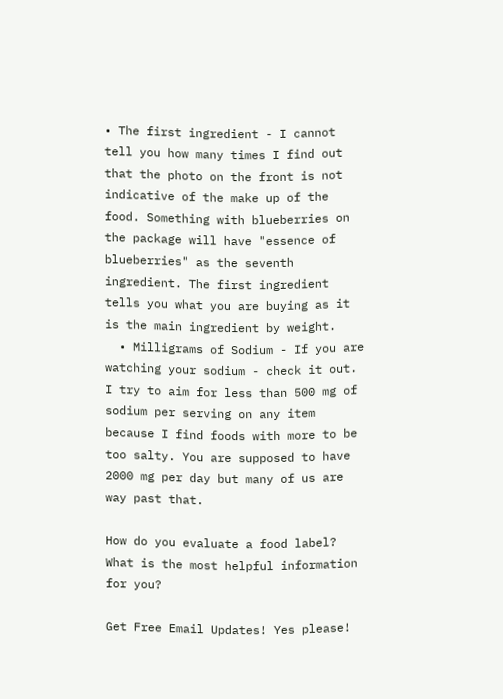• The first ingredient - I cannot tell you how many times I find out that the photo on the front is not indicative of the make up of the food. Something with blueberries on the package will have "essence of blueberries" as the seventh ingredient. The first ingredient tells you what you are buying as it is the main ingredient by weight.
  • Milligrams of Sodium - If you are watching your sodium - check it out. I try to aim for less than 500 mg of sodium per serving on any item because I find foods with more to be too salty. You are supposed to have 2000 mg per day but many of us are way past that.

How do you evaluate a food label? What is the most helpful information for you?

Get Free Email Updates! Yes please!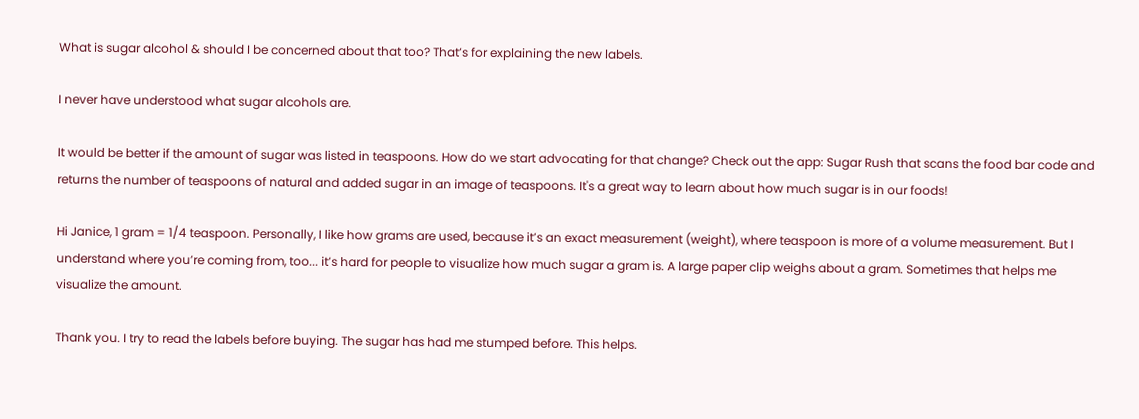What is sugar alcohol & should I be concerned about that too? That’s for explaining the new labels.

I never have understood what sugar alcohols are.

It would be better if the amount of sugar was listed in teaspoons. How do we start advocating for that change? Check out the app: Sugar Rush that scans the food bar code and returns the number of teaspoons of natural and added sugar in an image of teaspoons. It's a great way to learn about how much sugar is in our foods!

Hi Janice, 1 gram = 1/4 teaspoon. Personally, I like how grams are used, because it’s an exact measurement (weight), where teaspoon is more of a volume measurement. But I understand where you’re coming from, too... it’s hard for people to visualize how much sugar a gram is. A large paper clip weighs about a gram. Sometimes that helps me visualize the amount.

Thank you. I try to read the labels before buying. The sugar has had me stumped before. This helps.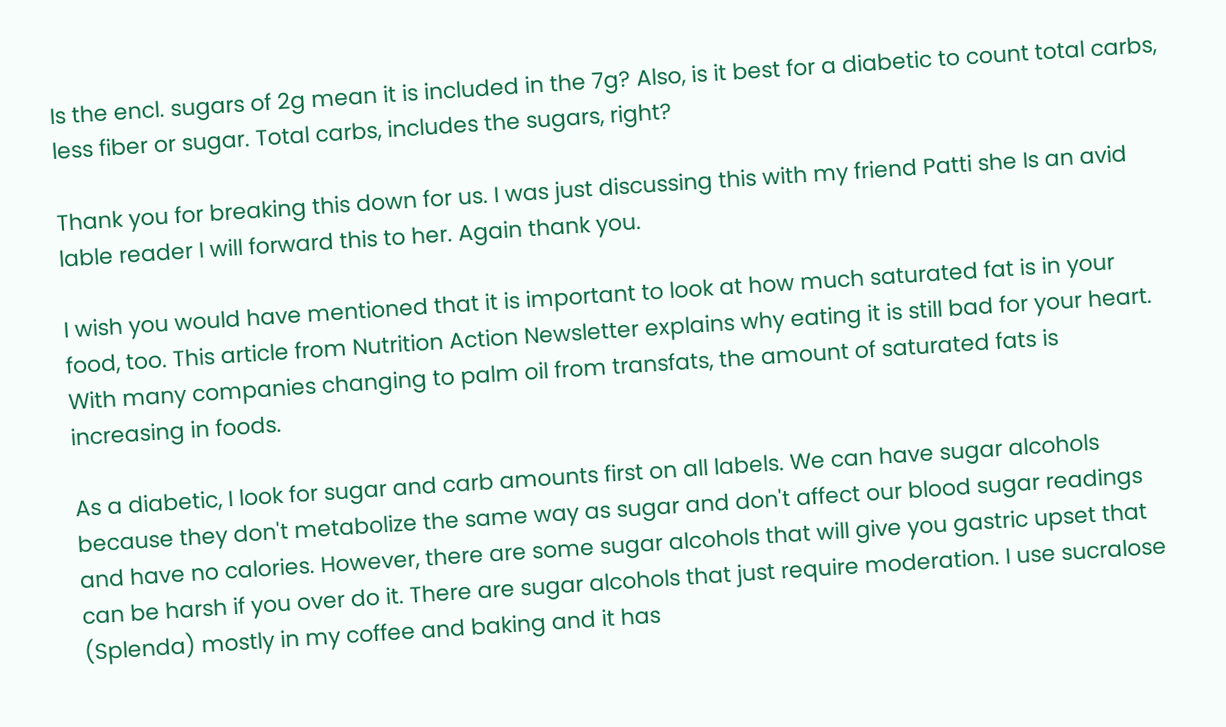Is the encl. sugars of 2g mean it is included in the 7g? Also, is it best for a diabetic to count total carbs, less fiber or sugar. Total carbs, includes the sugars, right?

Thank you for breaking this down for us. I was just discussing this with my friend Patti she Is an avid lable reader I will forward this to her. Again thank you.

I wish you would have mentioned that it is important to look at how much saturated fat is in your food, too. This article from Nutrition Action Newsletter explains why eating it is still bad for your heart. With many companies changing to palm oil from transfats, the amount of saturated fats is increasing in foods.

As a diabetic, I look for sugar and carb amounts first on all labels. We can have sugar alcohols because they don't metabolize the same way as sugar and don't affect our blood sugar readings and have no calories. However, there are some sugar alcohols that will give you gastric upset that can be harsh if you over do it. There are sugar alcohols that just require moderation. I use sucralose (Splenda) mostly in my coffee and baking and it has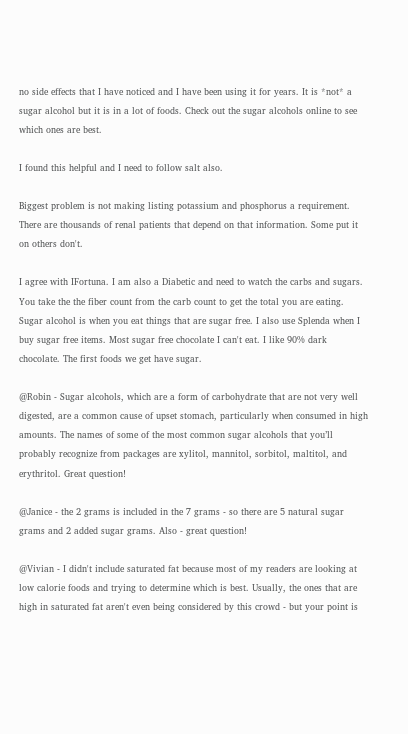no side effects that I have noticed and I have been using it for years. It is *not* a sugar alcohol but it is in a lot of foods. Check out the sugar alcohols online to see which ones are best.

I found this helpful and I need to follow salt also.

Biggest problem is not making listing potassium and phosphorus a requirement. There are thousands of renal patients that depend on that information. Some put it on others don't.

I agree with IFortuna. I am also a Diabetic and need to watch the carbs and sugars. You take the the fiber count from the carb count to get the total you are eating. Sugar alcohol is when you eat things that are sugar free. I also use Splenda when I buy sugar free items. Most sugar free chocolate I can't eat. I like 90% dark chocolate. The first foods we get have sugar.

@Robin - Sugar alcohols, which are a form of carbohydrate that are not very well digested, are a common cause of upset stomach, particularly when consumed in high amounts. The names of some of the most common sugar alcohols that you’ll probably recognize from packages are xylitol, mannitol, sorbitol, maltitol, and erythritol. Great question!

@Janice - the 2 grams is included in the 7 grams - so there are 5 natural sugar grams and 2 added sugar grams. Also - great question!

@Vivian - I didn't include saturated fat because most of my readers are looking at low calorie foods and trying to determine which is best. Usually, the ones that are high in saturated fat aren't even being considered by this crowd - but your point is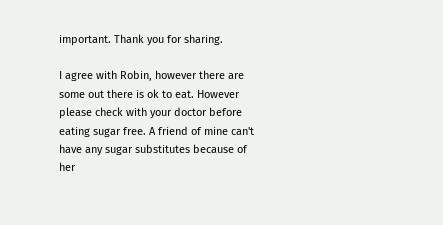important. Thank you for sharing.

I agree with Robin, however there are some out there is ok to eat. However please check with your doctor before eating sugar free. A friend of mine can't have any sugar substitutes because of her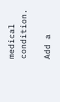medical condition.

Add a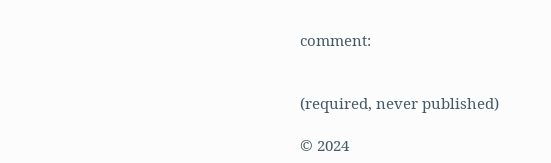comment:


(required, never published)

© 2024